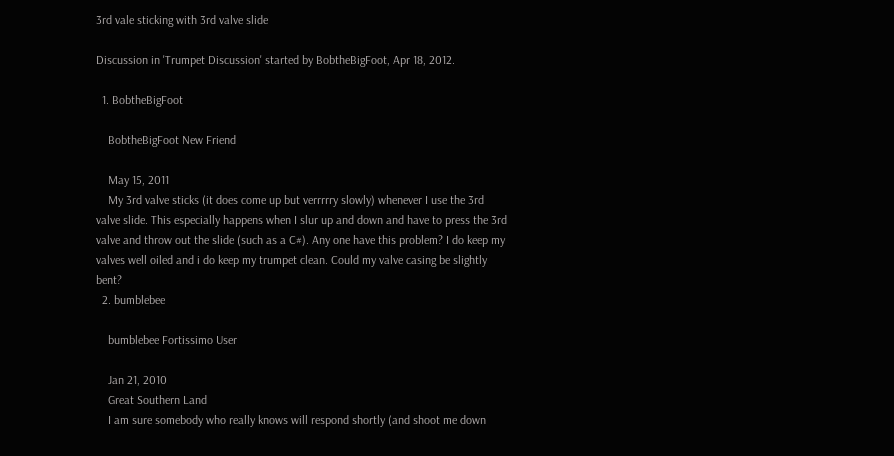3rd vale sticking with 3rd valve slide

Discussion in 'Trumpet Discussion' started by BobtheBigFoot, Apr 18, 2012.

  1. BobtheBigFoot

    BobtheBigFoot New Friend

    May 15, 2011
    My 3rd valve sticks (it does come up but verrrrry slowly) whenever I use the 3rd valve slide. This especially happens when I slur up and down and have to press the 3rd valve and throw out the slide (such as a C#). Any one have this problem? I do keep my valves well oiled and i do keep my trumpet clean. Could my valve casing be slightly bent?
  2. bumblebee

    bumblebee Fortissimo User

    Jan 21, 2010
    Great Southern Land
    I am sure somebody who really knows will respond shortly (and shoot me down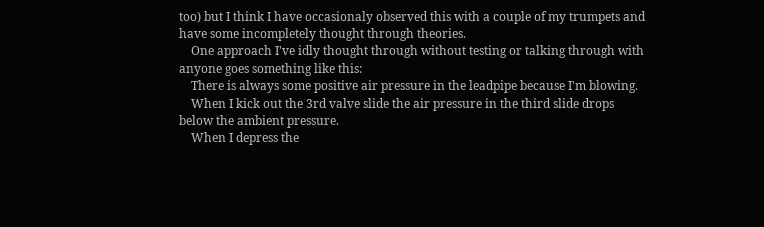too) but I think I have occasionaly observed this with a couple of my trumpets and have some incompletely thought through theories.
    One approach I've idly thought through without testing or talking through with anyone goes something like this:
    There is always some positive air pressure in the leadpipe because I'm blowing.
    When I kick out the 3rd valve slide the air pressure in the third slide drops below the ambient pressure.
    When I depress the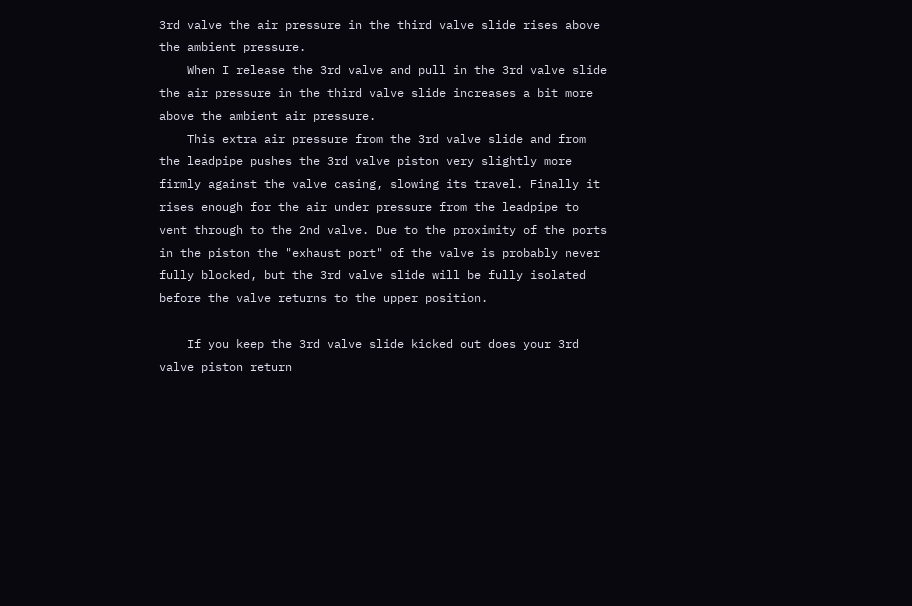3rd valve the air pressure in the third valve slide rises above the ambient pressure.
    When I release the 3rd valve and pull in the 3rd valve slide the air pressure in the third valve slide increases a bit more above the ambient air pressure.
    This extra air pressure from the 3rd valve slide and from the leadpipe pushes the 3rd valve piston very slightly more firmly against the valve casing, slowing its travel. Finally it rises enough for the air under pressure from the leadpipe to vent through to the 2nd valve. Due to the proximity of the ports in the piston the "exhaust port" of the valve is probably never fully blocked, but the 3rd valve slide will be fully isolated before the valve returns to the upper position.

    If you keep the 3rd valve slide kicked out does your 3rd valve piston return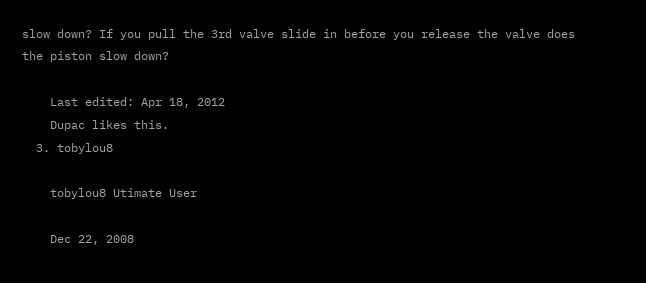slow down? If you pull the 3rd valve slide in before you release the valve does the piston slow down?

    Last edited: Apr 18, 2012
    Dupac likes this.
  3. tobylou8

    tobylou8 Utimate User

    Dec 22, 2008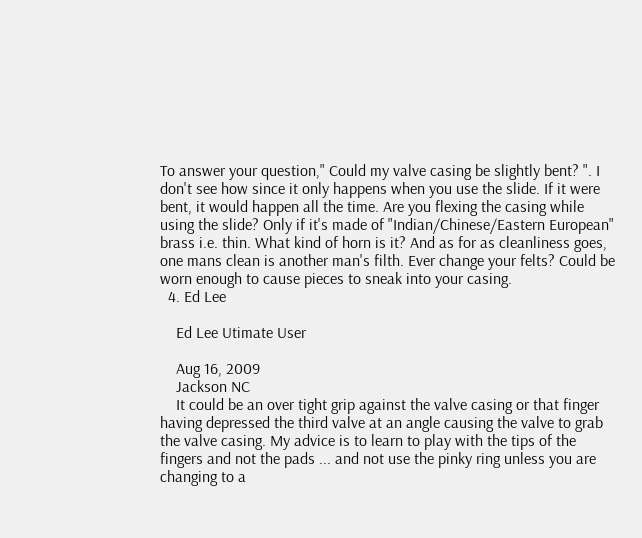To answer your question," Could my valve casing be slightly bent? ". I don't see how since it only happens when you use the slide. If it were bent, it would happen all the time. Are you flexing the casing while using the slide? Only if it's made of "Indian/Chinese/Eastern European" brass i.e. thin. What kind of horn is it? And as for as cleanliness goes, one mans clean is another man's filth. Ever change your felts? Could be worn enough to cause pieces to sneak into your casing.
  4. Ed Lee

    Ed Lee Utimate User

    Aug 16, 2009
    Jackson NC
    It could be an over tight grip against the valve casing or that finger having depressed the third valve at an angle causing the valve to grab the valve casing. My advice is to learn to play with the tips of the fingers and not the pads ... and not use the pinky ring unless you are changing to a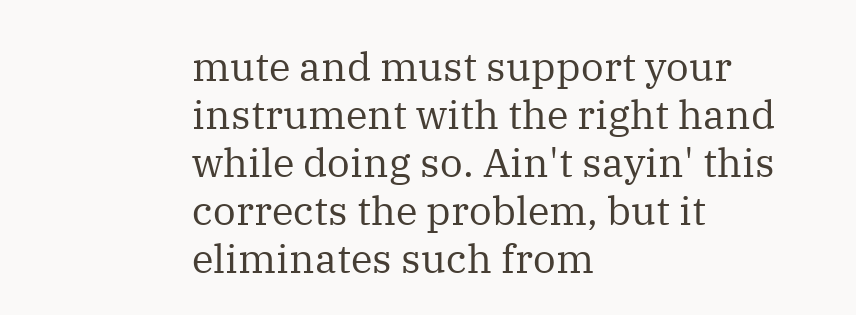mute and must support your instrument with the right hand while doing so. Ain't sayin' this corrects the problem, but it eliminates such from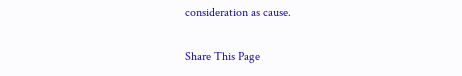consideration as cause.

Share This Page